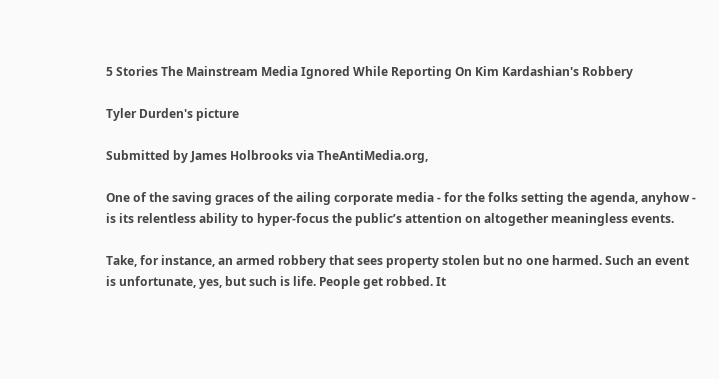5 Stories The Mainstream Media Ignored While Reporting On Kim Kardashian's Robbery

Tyler Durden's picture

Submitted by James Holbrooks via TheAntiMedia.org,

One of the saving graces of the ailing corporate media - for the folks setting the agenda, anyhow - is its relentless ability to hyper-focus the public’s attention on altogether meaningless events.

Take, for instance, an armed robbery that sees property stolen but no one harmed. Such an event is unfortunate, yes, but such is life. People get robbed. It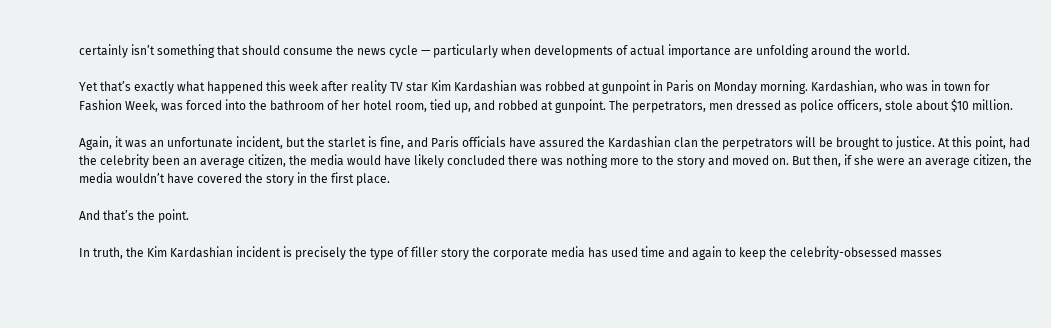certainly isn’t something that should consume the news cycle — particularly when developments of actual importance are unfolding around the world.

Yet that’s exactly what happened this week after reality TV star Kim Kardashian was robbed at gunpoint in Paris on Monday morning. Kardashian, who was in town for Fashion Week, was forced into the bathroom of her hotel room, tied up, and robbed at gunpoint. The perpetrators, men dressed as police officers, stole about $10 million.

Again, it was an unfortunate incident, but the starlet is fine, and Paris officials have assured the Kardashian clan the perpetrators will be brought to justice. At this point, had the celebrity been an average citizen, the media would have likely concluded there was nothing more to the story and moved on. But then, if she were an average citizen, the media wouldn’t have covered the story in the first place.

And that’s the point.

In truth, the Kim Kardashian incident is precisely the type of filler story the corporate media has used time and again to keep the celebrity-obsessed masses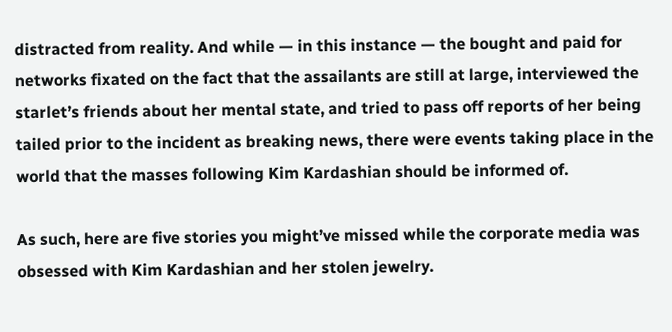distracted from reality. And while — in this instance — the bought and paid for networks fixated on the fact that the assailants are still at large, interviewed the starlet’s friends about her mental state, and tried to pass off reports of her being tailed prior to the incident as breaking news, there were events taking place in the world that the masses following Kim Kardashian should be informed of.

As such, here are five stories you might’ve missed while the corporate media was obsessed with Kim Kardashian and her stolen jewelry.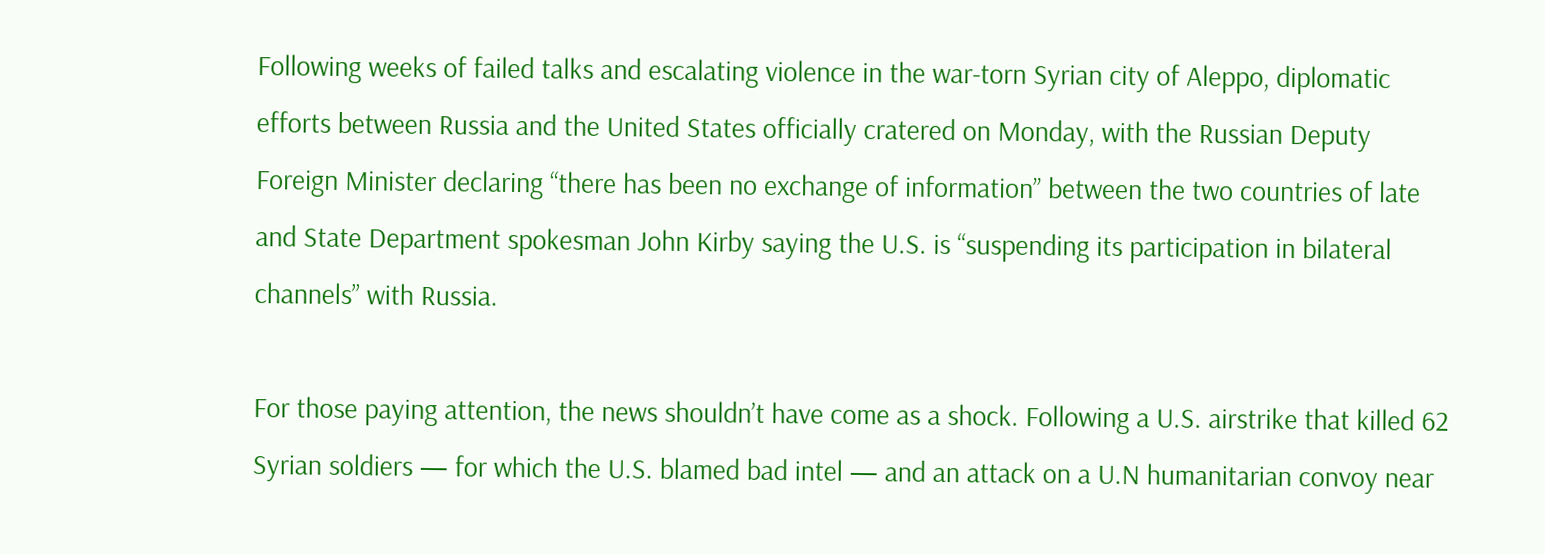Following weeks of failed talks and escalating violence in the war-torn Syrian city of Aleppo, diplomatic efforts between Russia and the United States officially cratered on Monday, with the Russian Deputy Foreign Minister declaring “there has been no exchange of information” between the two countries of late and State Department spokesman John Kirby saying the U.S. is “suspending its participation in bilateral channels” with Russia.

For those paying attention, the news shouldn’t have come as a shock. Following a U.S. airstrike that killed 62 Syrian soldiers — for which the U.S. blamed bad intel — and an attack on a U.N humanitarian convoy near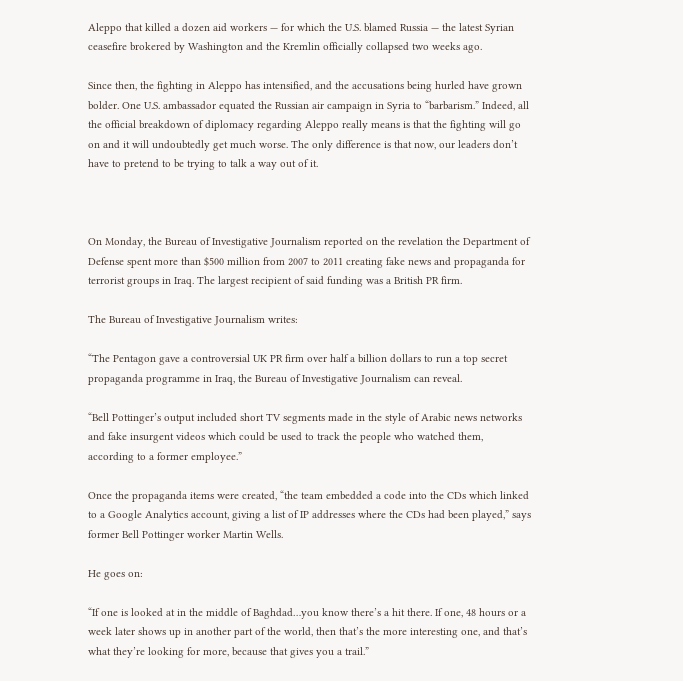Aleppo that killed a dozen aid workers — for which the U.S. blamed Russia — the latest Syrian ceasefire brokered by Washington and the Kremlin officially collapsed two weeks ago.

Since then, the fighting in Aleppo has intensified, and the accusations being hurled have grown bolder. One U.S. ambassador equated the Russian air campaign in Syria to “barbarism.” Indeed, all the official breakdown of diplomacy regarding Aleppo really means is that the fighting will go on and it will undoubtedly get much worse. The only difference is that now, our leaders don’t have to pretend to be trying to talk a way out of it.



On Monday, the Bureau of Investigative Journalism reported on the revelation the Department of Defense spent more than $500 million from 2007 to 2011 creating fake news and propaganda for terrorist groups in Iraq. The largest recipient of said funding was a British PR firm.

The Bureau of Investigative Journalism writes:

“The Pentagon gave a controversial UK PR firm over half a billion dollars to run a top secret propaganda programme in Iraq, the Bureau of Investigative Journalism can reveal.

“Bell Pottinger’s output included short TV segments made in the style of Arabic news networks and fake insurgent videos which could be used to track the people who watched them, according to a former employee.”

Once the propaganda items were created, “the team embedded a code into the CDs which linked to a Google Analytics account, giving a list of IP addresses where the CDs had been played,” says former Bell Pottinger worker Martin Wells.

He goes on:

“If one is looked at in the middle of Baghdad…you know there’s a hit there. If one, 48 hours or a week later shows up in another part of the world, then that’s the more interesting one, and that’s what they’re looking for more, because that gives you a trail.”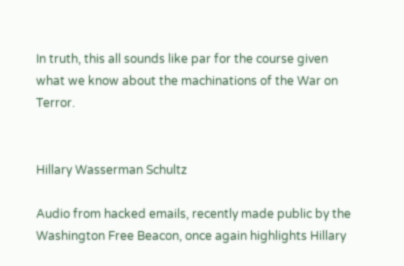In truth, this all sounds like par for the course given what we know about the machinations of the War on Terror.


Hillary Wasserman Schultz

Audio from hacked emails, recently made public by the Washington Free Beacon, once again highlights Hillary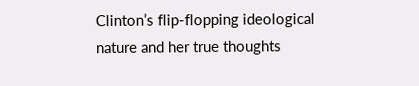Clinton’s flip-flopping ideological nature and her true thoughts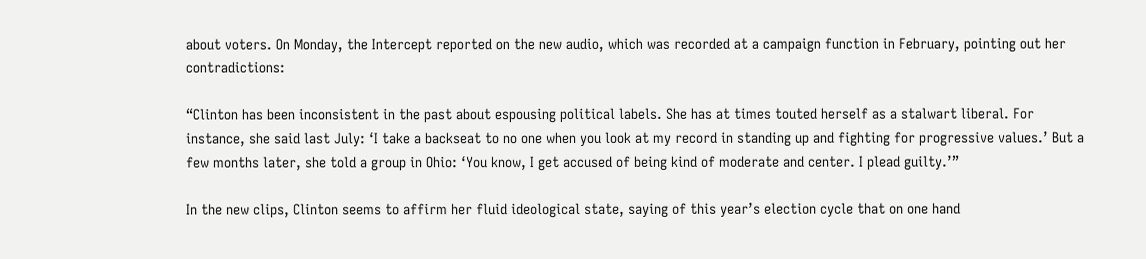about voters. On Monday, the Intercept reported on the new audio, which was recorded at a campaign function in February, pointing out her contradictions:

“Clinton has been inconsistent in the past about espousing political labels. She has at times touted herself as a stalwart liberal. For instance, she said last July: ‘I take a backseat to no one when you look at my record in standing up and fighting for progressive values.’ But a few months later, she told a group in Ohio: ‘You know, I get accused of being kind of moderate and center. I plead guilty.’”

In the new clips, Clinton seems to affirm her fluid ideological state, saying of this year’s election cycle that on one hand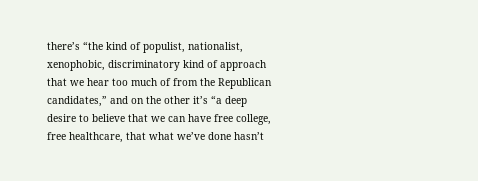there’s “the kind of populist, nationalist, xenophobic, discriminatory kind of approach that we hear too much of from the Republican candidates,” and on the other it’s “a deep desire to believe that we can have free college, free healthcare, that what we’ve done hasn’t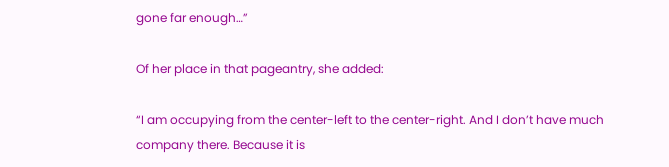gone far enough…”

Of her place in that pageantry, she added:

“I am occupying from the center-left to the center-right. And I don’t have much company there. Because it is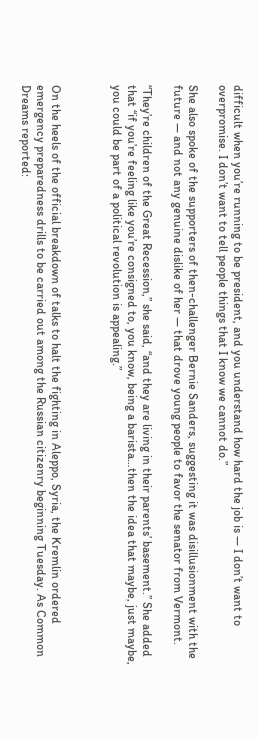difficult when you’re running to be president, and you understand how hard the job is — I don’t want to overpromise. I don’t want to tell people things that I know we cannot do.”

She also spoke of the supporters of then-challenger Bernie Sanders, suggesting it was disillusionment with the future — and not any genuine dislike of her — that drove young people to favor the senator from Vermont.

“They’re children of the Great Recession,” she said, “and they are living in their parents’ basement.” She added that “if you’re feeling like you’re consigned to, you know, being a barista…then the idea that maybe, just maybe, you could be part of a political revolution is appealing.”



On the heels of the official breakdown of talks to halt the fighting in Aleppo, Syria, the Kremlin ordered emergency preparedness drills to be carried out among the Russian citizenry beginning Tuesday. As Common Dreams reported: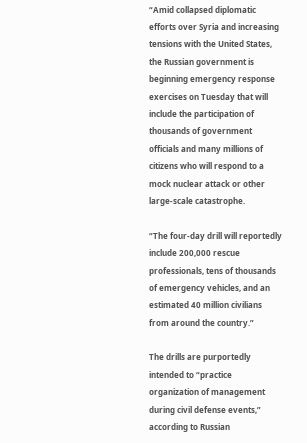“Amid collapsed diplomatic efforts over Syria and increasing tensions with the United States, the Russian government is beginning emergency response exercises on Tuesday that will include the participation of thousands of government officials and many millions of citizens who will respond to a mock nuclear attack or other large-scale catastrophe.

“The four-day drill will reportedly include 200,000 rescue professionals, tens of thousands of emergency vehicles, and an estimated 40 million civilians from around the country.”

The drills are purportedly intended to “practice organization of management during civil defense events,” according to Russian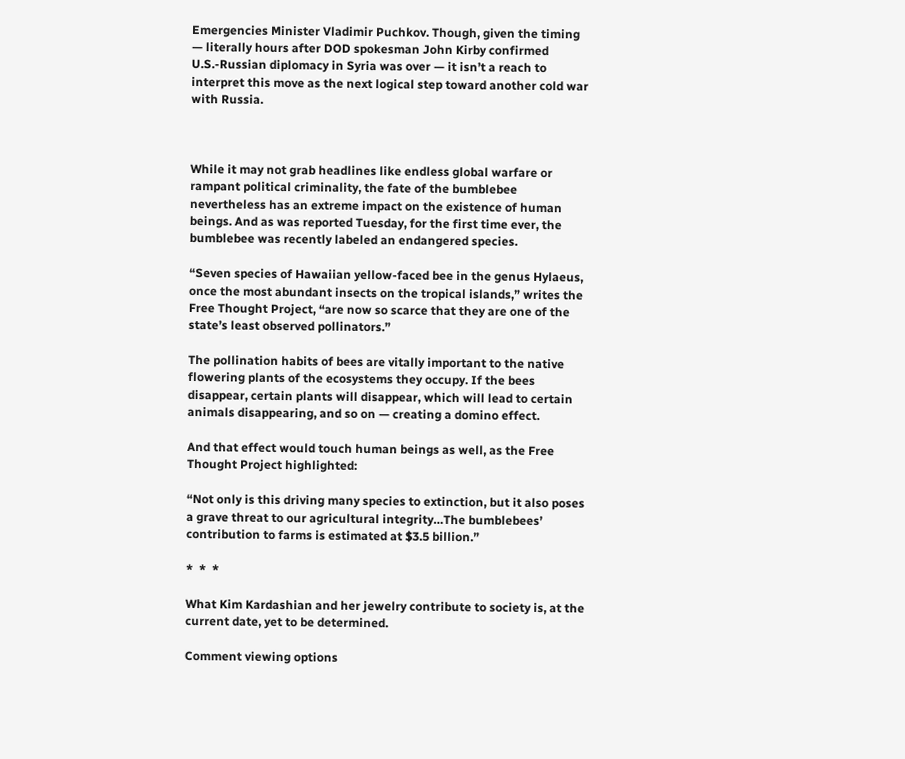Emergencies Minister Vladimir Puchkov. Though, given the timing — literally hours after DOD spokesman John Kirby confirmed U.S.-Russian diplomacy in Syria was over — it isn’t a reach to interpret this move as the next logical step toward another cold war with Russia.



While it may not grab headlines like endless global warfare or rampant political criminality, the fate of the bumblebee nevertheless has an extreme impact on the existence of human beings. And as was reported Tuesday, for the first time ever, the bumblebee was recently labeled an endangered species.

“Seven species of Hawaiian yellow-faced bee in the genus Hylaeus, once the most abundant insects on the tropical islands,” writes the Free Thought Project, “are now so scarce that they are one of the state’s least observed pollinators.”

The pollination habits of bees are vitally important to the native flowering plants of the ecosystems they occupy. If the bees disappear, certain plants will disappear, which will lead to certain animals disappearing, and so on — creating a domino effect.

And that effect would touch human beings as well, as the Free Thought Project highlighted:

“Not only is this driving many species to extinction, but it also poses a grave threat to our agricultural integrity…The bumblebees’ contribution to farms is estimated at $3.5 billion.”

*  *  *

What Kim Kardashian and her jewelry contribute to society is, at the current date, yet to be determined.

Comment viewing options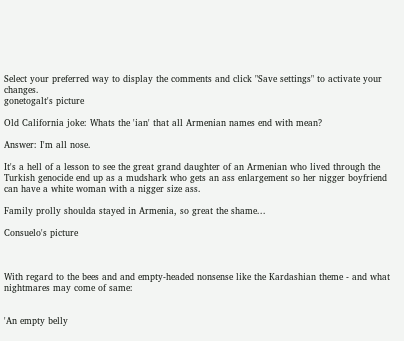Select your preferred way to display the comments and click "Save settings" to activate your changes.
gonetogalt's picture

Old California joke: Whats the 'ian' that all Armenian names end with mean?

Answer: I'm all nose.

It's a hell of a lesson to see the great grand daughter of an Armenian who lived through the Turkish genocide end up as a mudshark who gets an ass enlargement so her nigger boyfriend can have a white woman with a nigger size ass.

Family prolly shoulda stayed in Armenia, so great the shame...

Consuelo's picture



With regard to the bees and and empty-headed nonsense like the Kardashian theme - and what nightmares may come of same:


'An empty belly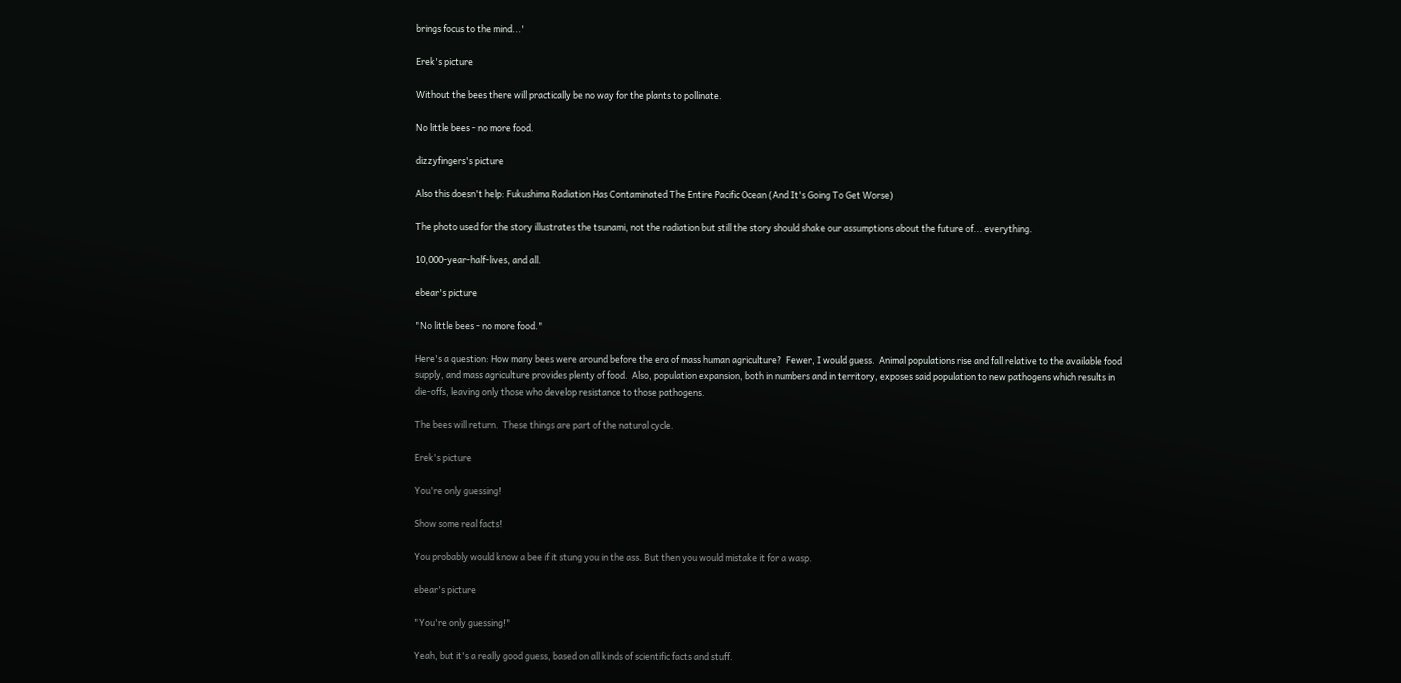brings focus to the mind...'

Erek's picture

Without the bees there will practically be no way for the plants to pollinate.

No little bees - no more food.

dizzyfingers's picture

Also this doesn't help: Fukushima Radiation Has Contaminated The Entire Pacific Ocean (And It's Going To Get Worse)

The photo used for the story illustrates the tsunami, not the radiation but still the story should shake our assumptions about the future of... everything.

10,000-year-half-lives, and all.

ebear's picture

"No little bees - no more food."

Here's a question: How many bees were around before the era of mass human agriculture?  Fewer, I would guess.  Animal populations rise and fall relative to the available food supply, and mass agriculture provides plenty of food.  Also, population expansion, both in numbers and in territory, exposes said population to new pathogens which results in die-offs, leaving only those who develop resistance to those pathogens.

The bees will return.  These things are part of the natural cycle.

Erek's picture

You're only guessing!

Show some real facts!

You probably would know a bee if it stung you in the ass. But then you would mistake it for a wasp.

ebear's picture

"You're only guessing!"

Yeah, but it's a really good guess, based on all kinds of scientific facts and stuff.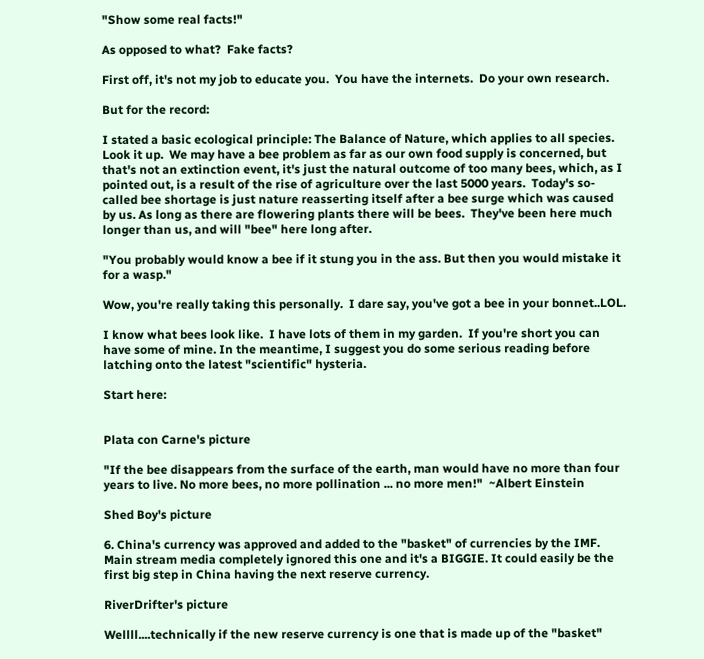"Show some real facts!"

As opposed to what?  Fake facts?

First off, it's not my job to educate you.  You have the internets.  Do your own research.

But for the record:

I stated a basic ecological principle: The Balance of Nature, which applies to all species.  Look it up.  We may have a bee problem as far as our own food supply is concerned, but that's not an extinction event, it's just the natural outcome of too many bees, which, as I pointed out, is a result of the rise of agriculture over the last 5000 years.  Today's so-called bee shortage is just nature reasserting itself after a bee surge which was caused by us. As long as there are flowering plants there will be bees.  They've been here much longer than us, and will "bee" here long after.

"You probably would know a bee if it stung you in the ass. But then you would mistake it for a wasp."

Wow, you're really taking this personally.  I dare say, you've got a bee in your bonnet..LOL.

I know what bees look like.  I have lots of them in my garden.  If you're short you can have some of mine. In the meantime, I suggest you do some serious reading before latching onto the latest "scientific" hysteria.

Start here:


Plata con Carne's picture

"If the bee disappears from the surface of the earth, man would have no more than four years to live. No more bees, no more pollination ... no more men!"  ~Albert Einstein

Shed Boy's picture

6. China's currency was approved and added to the "basket" of currencies by the IMF. Main stream media completely ignored this one and it's a BIGGIE. It could easily be the first big step in China having the next reserve currency.

RiverDrifter's picture

Wellll....technically if the new reserve currency is one that is made up of the "basket"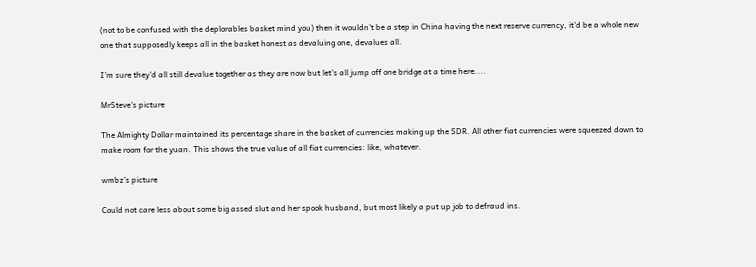(not to be confused with the deplorables basket mind you) then it wouldn't be a step in China having the next reserve currency, it'd be a whole new one that supposedly keeps all in the basket honest as devaluing one, devalues all.

I'm sure they'd all still devalue together as they are now but let's all jump off one bridge at a time here....

MrSteve's picture

The Almighty Dollar maintained its percentage share in the basket of currencies making up the SDR. All other fiat currencies were squeezed down to make room for the yuan. This shows the true value of all fiat currencies: like, whatever.

wmbz's picture

Could not care less about some big assed slut and her spook husband, but most likely a put up job to defraud ins.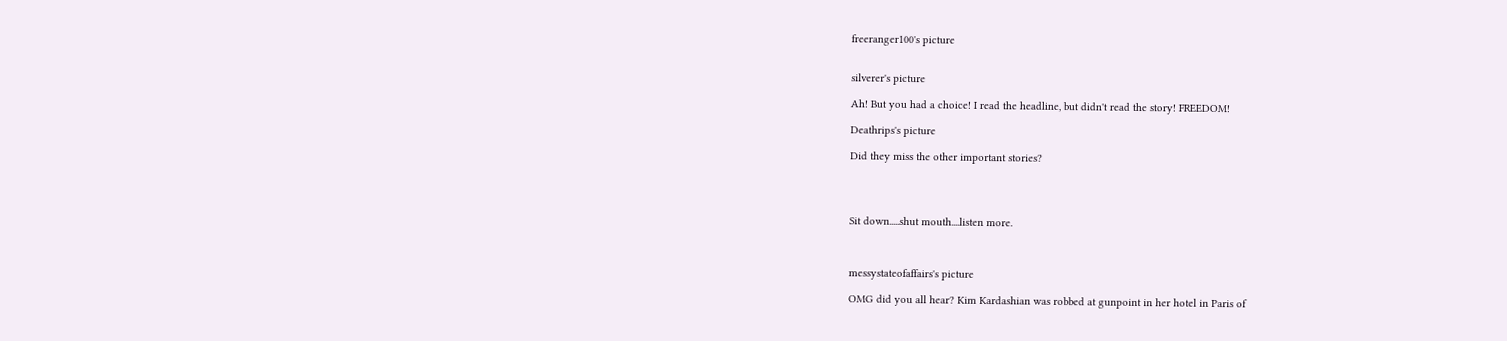freeranger100's picture


silverer's picture

Ah! But you had a choice! I read the headline, but didn't read the story! FREEDOM!

Deathrips's picture

Did they miss the other important stories?




Sit down.....shut mouth....listen more.



messystateofaffairs's picture

OMG did you all hear? Kim Kardashian was robbed at gunpoint in her hotel in Paris of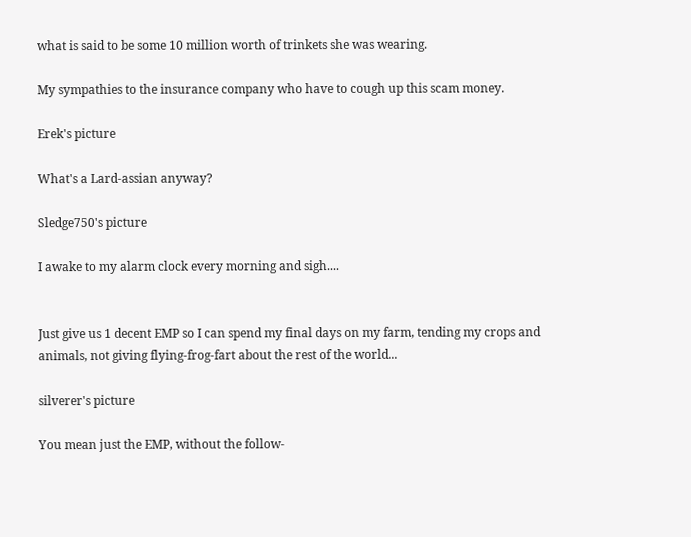what is said to be some 10 million worth of trinkets she was wearing.

My sympathies to the insurance company who have to cough up this scam money.

Erek's picture

What's a Lard-assian anyway?

Sledge750's picture

I awake to my alarm clock every morning and sigh....


Just give us 1 decent EMP so I can spend my final days on my farm, tending my crops and animals, not giving flying-frog-fart about the rest of the world...

silverer's picture

You mean just the EMP, without the follow-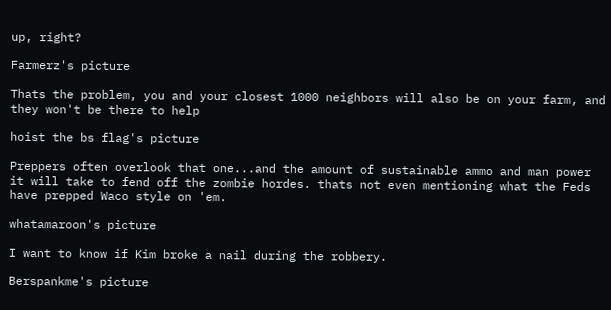up, right?

Farmerz's picture

Thats the problem, you and your closest 1000 neighbors will also be on your farm, and they won't be there to help

hoist the bs flag's picture

Preppers often overlook that one...and the amount of sustainable ammo and man power it will take to fend off the zombie hordes. thats not even mentioning what the Feds have prepped Waco style on 'em.

whatamaroon's picture

I want to know if Kim broke a nail during the robbery.

Berspankme's picture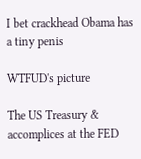I bet crackhead Obama has a tiny penis

WTFUD's picture

The US Treasury & accomplices at the FED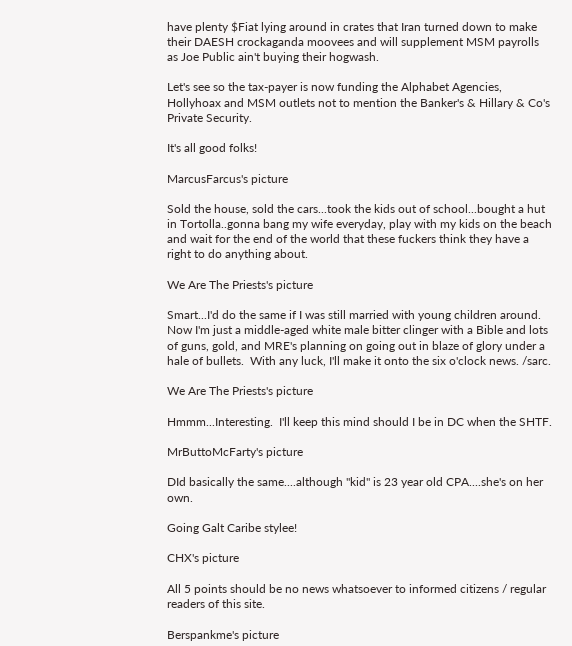have plenty $Fiat lying around in crates that Iran turned down to make their DAESH crockaganda moovees and will supplement MSM payrolls as Joe Public ain't buying their hogwash.

Let's see so the tax-payer is now funding the Alphabet Agencies, Hollyhoax and MSM outlets not to mention the Banker's & Hillary & Co's Private Security.

It's all good folks!

MarcusFarcus's picture

Sold the house, sold the cars...took the kids out of school...bought a hut in Tortolla..gonna bang my wife everyday, play with my kids on the beach and wait for the end of the world that these fuckers think they have a right to do anything about.

We Are The Priests's picture

Smart...I'd do the same if I was still married with young children around.  Now I'm just a middle-aged white male bitter clinger with a Bible and lots of guns, gold, and MRE's planning on going out in blaze of glory under a hale of bullets.  With any luck, I'll make it onto the six o'clock news. /sarc.

We Are The Priests's picture

Hmmm...Interesting.  I'll keep this mind should I be in DC when the SHTF.

MrButtoMcFarty's picture

DId basically the same....although "kid" is 23 year old CPA....she's on her own.

Going Galt Caribe stylee!

CHX's picture

All 5 points should be no news whatsoever to informed citizens / regular readers of this site.

Berspankme's picture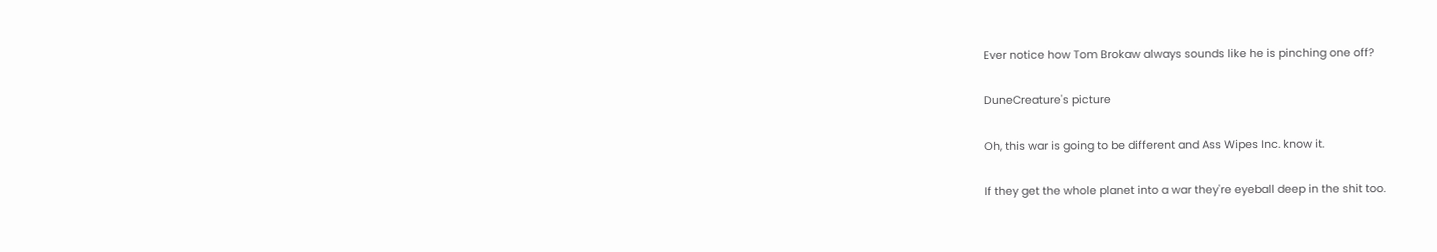Ever notice how Tom Brokaw always sounds like he is pinching one off?

DuneCreature's picture

Oh, this war is going to be different and Ass Wipes Inc. know it.

If they get the whole planet into a war they're eyeball deep in the shit too.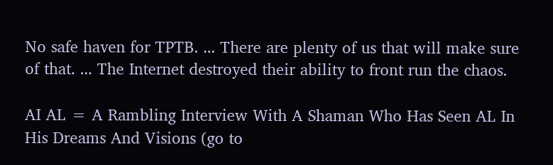No safe haven for TPTB. ... There are plenty of us that will make sure of that. ... The Internet destroyed their ability to front run the chaos.

AI AL = A Rambling Interview With A Shaman Who Has Seen AL In His Dreams And Visions (go to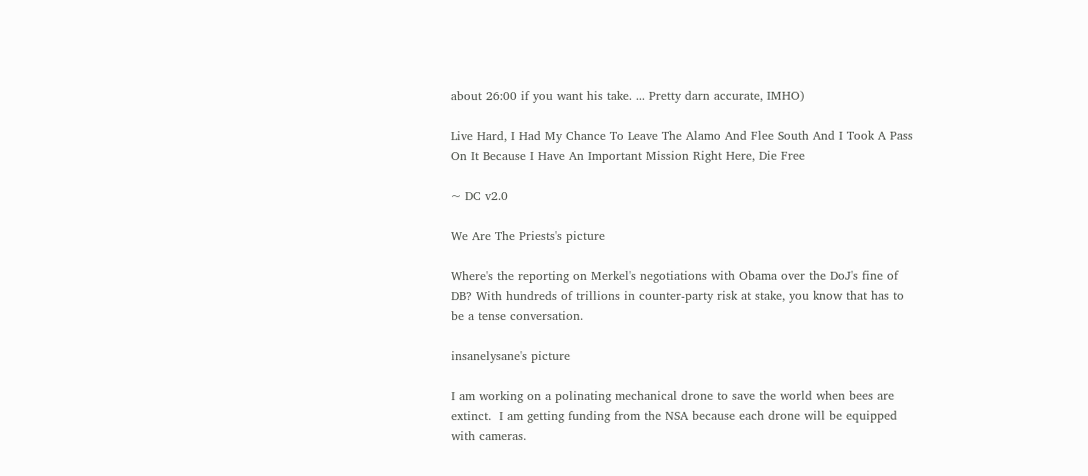about 26:00 if you want his take. ... Pretty darn accurate, IMHO)

Live Hard, I Had My Chance To Leave The Alamo And Flee South And I Took A Pass On It Because I Have An Important Mission Right Here, Die Free

~ DC v2.0

We Are The Priests's picture

Where's the reporting on Merkel's negotiations with Obama over the DoJ's fine of DB? With hundreds of trillions in counter-party risk at stake, you know that has to be a tense conversation.

insanelysane's picture

I am working on a polinating mechanical drone to save the world when bees are extinct.  I am getting funding from the NSA because each drone will be equipped with cameras.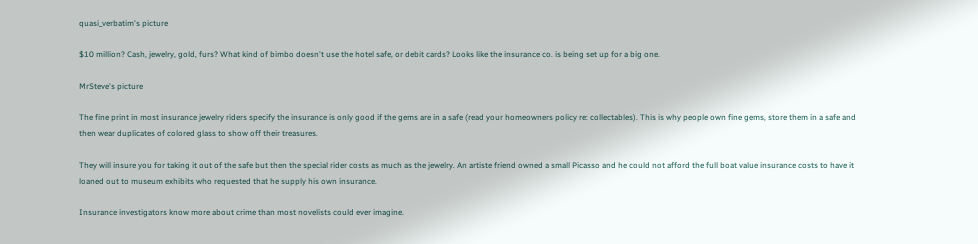quasi_verbatim's picture

$10 million? Cash, jewelry, gold, furs? What kind of bimbo doesn't use the hotel safe, or debit cards? Looks like the insurance co. is being set up for a big one.

MrSteve's picture

The fine print in most insurance jewelry riders specify the insurance is only good if the gems are in a safe (read your homeowners policy re: collectables). This is why people own fine gems, store them in a safe and then wear duplicates of colored glass to show off their treasures.

They will insure you for taking it out of the safe but then the special rider costs as much as the jewelry. An artiste friend owned a small Picasso and he could not afford the full boat value insurance costs to have it loaned out to museum exhibits who requested that he supply his own insurance.

Insurance investigators know more about crime than most novelists could ever imagine.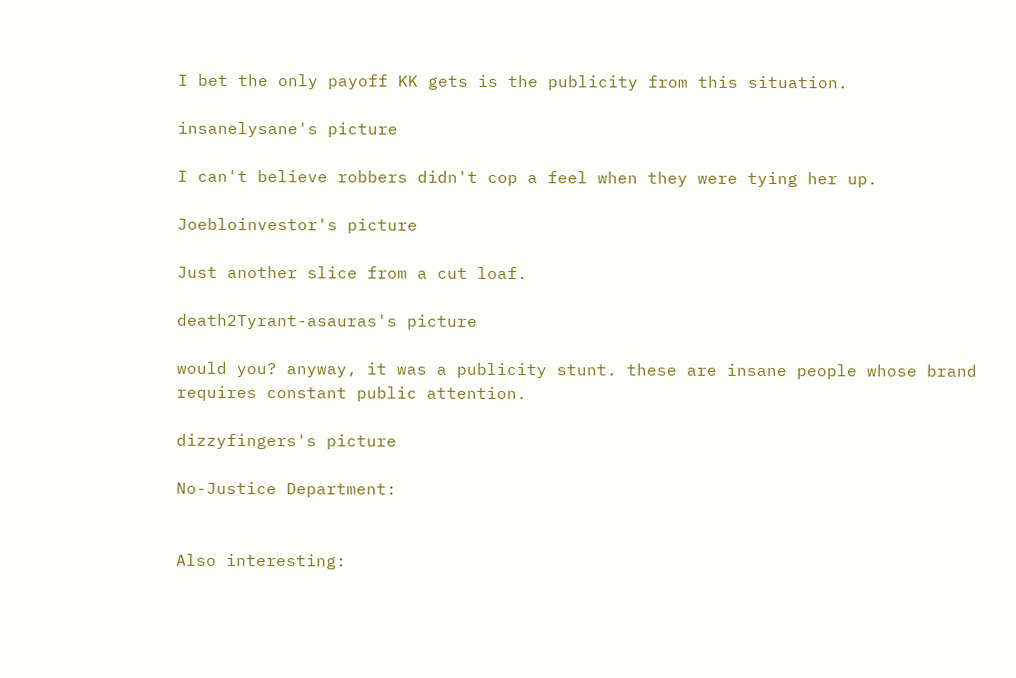I bet the only payoff KK gets is the publicity from this situation.

insanelysane's picture

I can't believe robbers didn't cop a feel when they were tying her up.

Joebloinvestor's picture

Just another slice from a cut loaf.

death2Tyrant-asauras's picture

would you? anyway, it was a publicity stunt. these are insane people whose brand requires constant public attention.

dizzyfingers's picture

No-Justice Department:


Also interesting: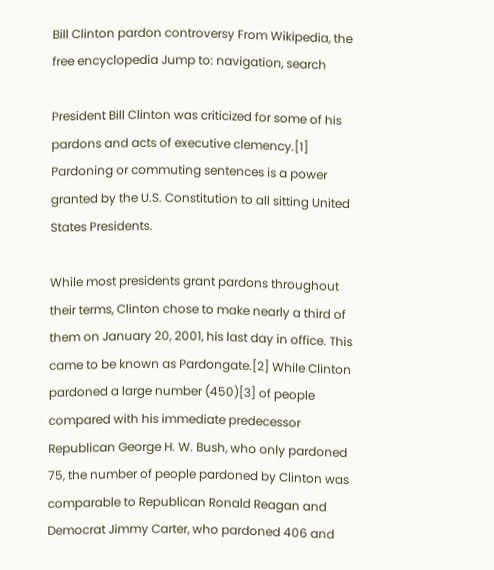Bill Clinton pardon controversy From Wikipedia, the free encyclopedia Jump to: navigation, search

President Bill Clinton was criticized for some of his pardons and acts of executive clemency.[1] Pardoning or commuting sentences is a power granted by the U.S. Constitution to all sitting United States Presidents.

While most presidents grant pardons throughout their terms, Clinton chose to make nearly a third of them on January 20, 2001, his last day in office. This came to be known as Pardongate.[2] While Clinton pardoned a large number (450)[3] of people compared with his immediate predecessor Republican George H. W. Bush, who only pardoned 75, the number of people pardoned by Clinton was comparable to Republican Ronald Reagan and Democrat Jimmy Carter, who pardoned 406 and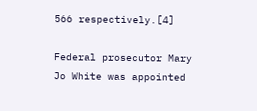566 respectively.[4]

Federal prosecutor Mary Jo White was appointed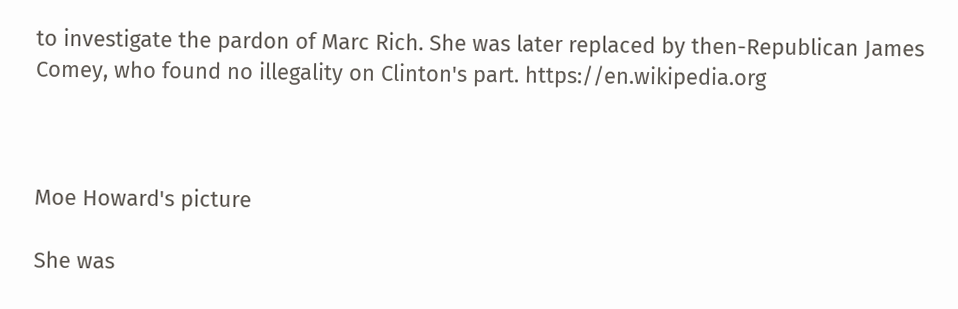to investigate the pardon of Marc Rich. She was later replaced by then-Republican James Comey, who found no illegality on Clinton's part. https://en.wikipedia.org



Moe Howard's picture

She was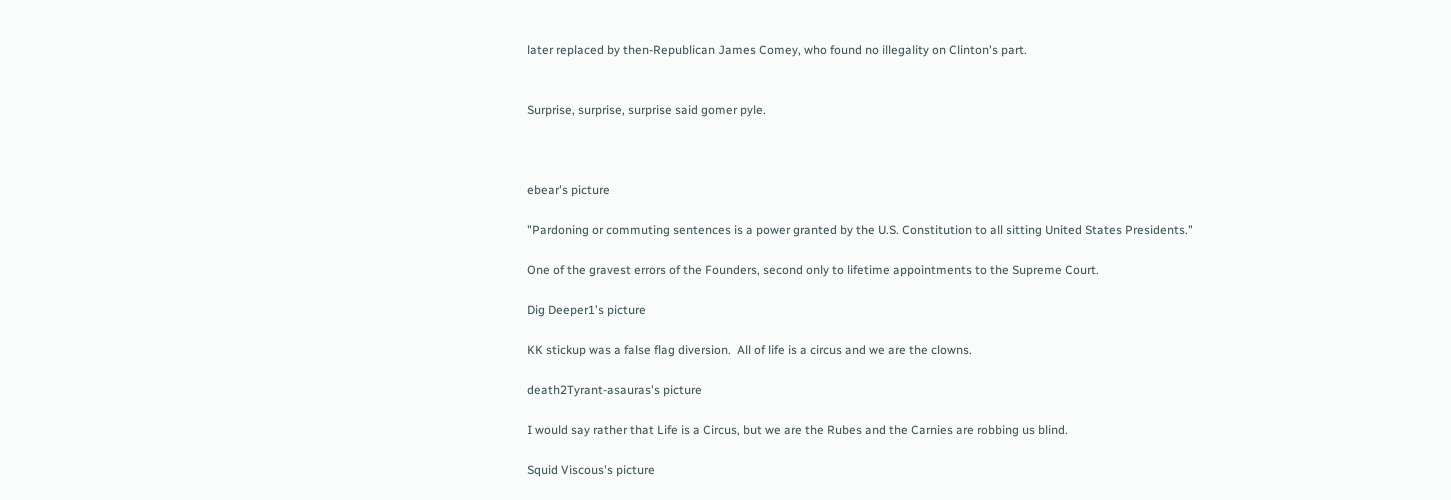later replaced by then-Republican James Comey, who found no illegality on Clinton's part.


Surprise, surprise, surprise said gomer pyle.



ebear's picture

"Pardoning or commuting sentences is a power granted by the U.S. Constitution to all sitting United States Presidents."

One of the gravest errors of the Founders, second only to lifetime appointments to the Supreme Court.

Dig Deeper1's picture

KK stickup was a false flag diversion.  All of life is a circus and we are the clowns.

death2Tyrant-asauras's picture

I would say rather that Life is a Circus, but we are the Rubes and the Carnies are robbing us blind.

Squid Viscous's picture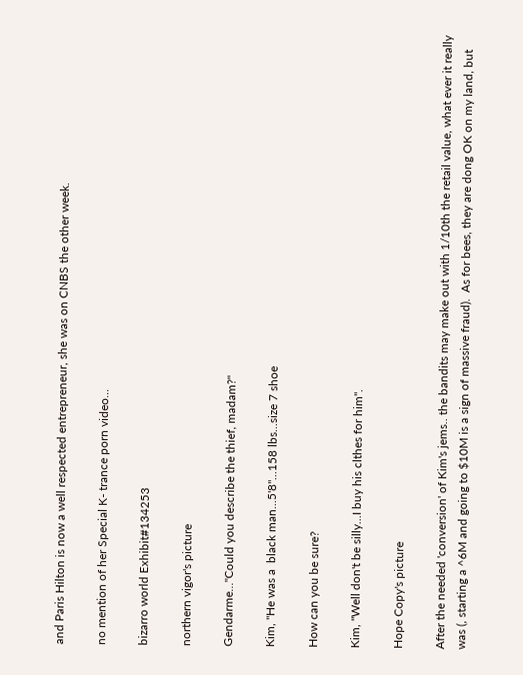and Paris Hilton is now a well respected entrepreneur, she was on CNBS the other week.

no mention of her Special K- trance porn video...

bizarro world Exhibit#134253

northern vigor's picture

Gendarme..."Could you describe the thief, madam?"

Kim, "He was a  black man...5'8"...158 lbs...size 7 shoe

How can you be sure?

Kim, "Well don't be silly...I buy his clthes for him".

Hope Copy's picture

After the needed 'conversion' of Kim's jems.. the bandits may make out with 1/10th the retail value, what ever it really was (, starting a ^6M and going to $10M is a sign of massive fraud).  As for bees, they are dong OK on my land, but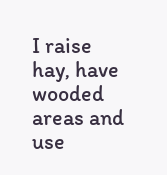I raise hay, have wooded areas and use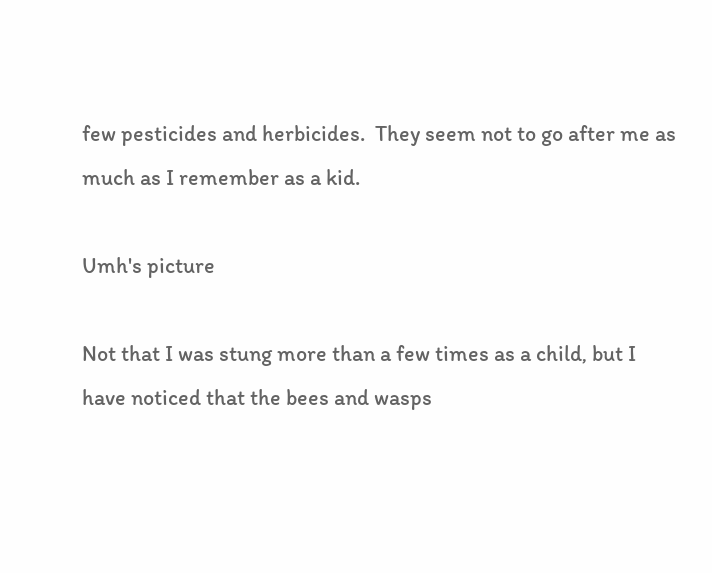few pesticides and herbicides.  They seem not to go after me as much as I remember as a kid.

Umh's picture

Not that I was stung more than a few times as a child, but I have noticed that the bees and wasps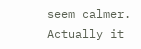seem calmer. Actually it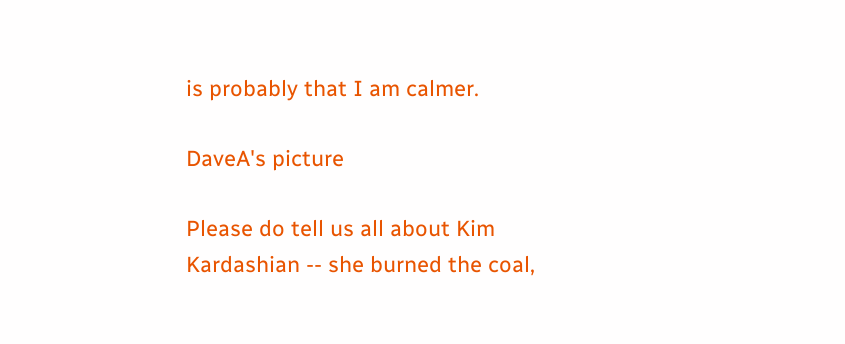is probably that I am calmer.

DaveA's picture

Please do tell us all about Kim Kardashian -- she burned the coal,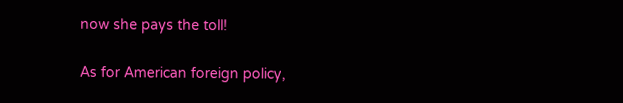now she pays the toll!

As for American foreign policy,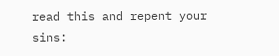read this and repent your sins: